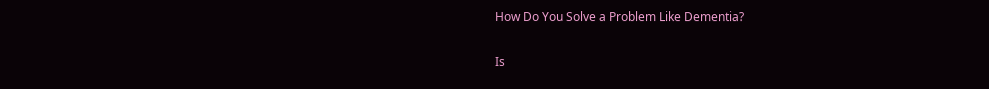How Do You Solve a Problem Like Dementia?

Is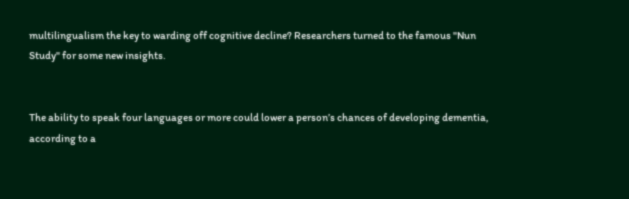multilingualism the key to warding off cognitive decline? Researchers turned to the famous "Nun Study" for some new insights.


The ability to speak four languages or more could lower a person’s chances of developing dementia, according to a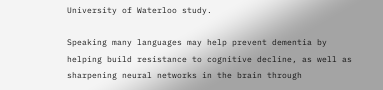University of Waterloo study.

Speaking many languages may help prevent dementia by helping build resistance to cognitive decline, as well as sharpening neural networks in the brain through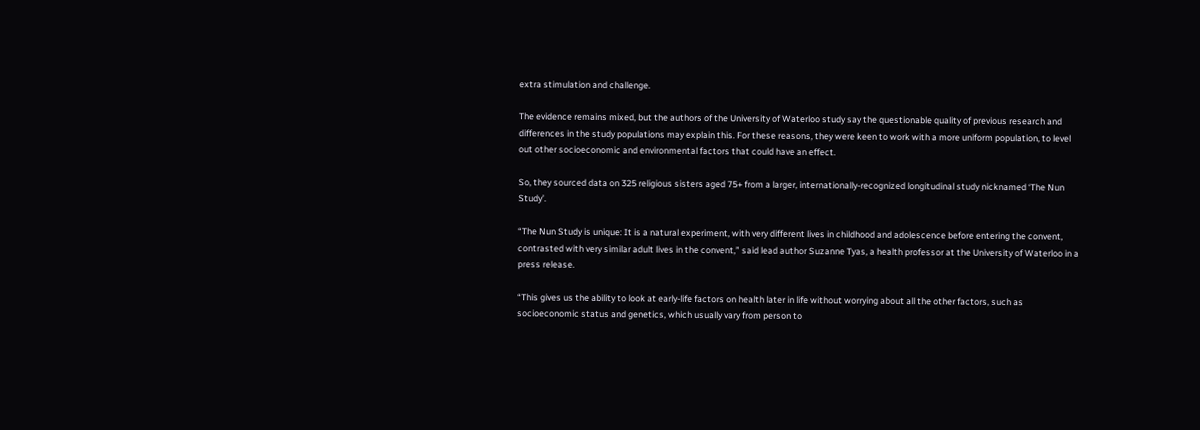extra stimulation and challenge.

The evidence remains mixed, but the authors of the University of Waterloo study say the questionable quality of previous research and differences in the study populations may explain this. For these reasons, they were keen to work with a more uniform population, to level out other socioeconomic and environmental factors that could have an effect.

So, they sourced data on 325 religious sisters aged 75+ from a larger, internationally-recognized longitudinal study nicknamed ‘The Nun Study’.

“The Nun Study is unique: It is a natural experiment, with very different lives in childhood and adolescence before entering the convent, contrasted with very similar adult lives in the convent,” said lead author Suzanne Tyas, a health professor at the University of Waterloo in a press release.

“This gives us the ability to look at early-life factors on health later in life without worrying about all the other factors, such as socioeconomic status and genetics, which usually vary from person to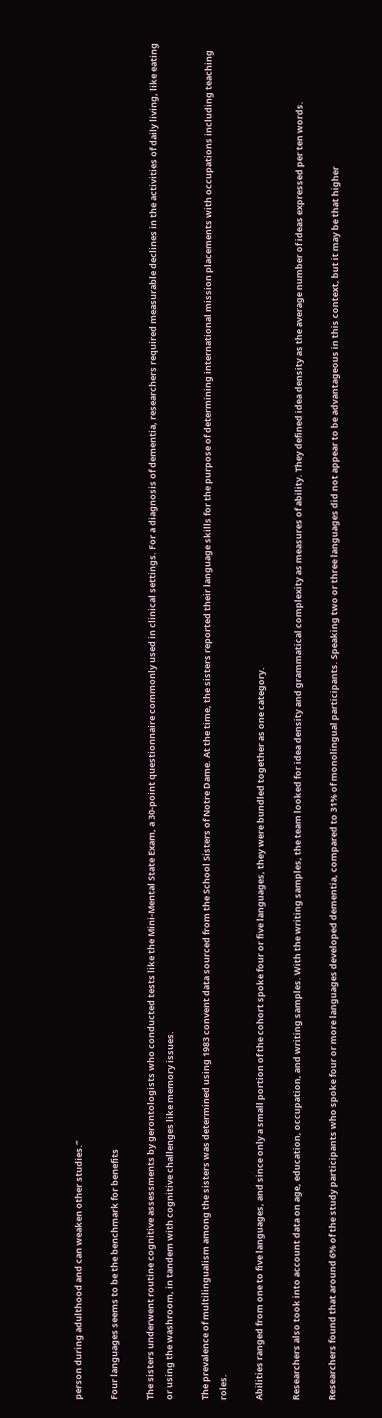person during adulthood and can weaken other studies.”

Four languages seems to be the benchmark for benefits

The sisters underwent routine cognitive assessments by gerontologists who conducted tests like the Mini-Mental State Exam, a 30-point questionnaire commonly used in clinical settings. For a diagnosis of dementia, researchers required measurable declines in the activities of daily living, like eating or using the washroom, in tandem with cognitive challenges like memory issues.

The prevalence of multilingualism among the sisters was determined using 1983 convent data sourced from the School Sisters of Notre Dame. At the time, the sisters reported their language skills for the purpose of determining international mission placements with occupations including teaching roles.

Abilities ranged from one to five languages, and since only a small portion of the cohort spoke four or five languages, they were bundled together as one category.

Researchers also took into account data on age, education, occupation, and writing samples. With the writing samples, the team looked for idea density and grammatical complexity as measures of ability. They defined idea density as the average number of ideas expressed per ten words.

Researchers found that around 6% of the study participants who spoke four or more languages developed dementia, compared to 31% of monolingual participants. Speaking two or three languages did not appear to be advantageous in this context, but it may be that higher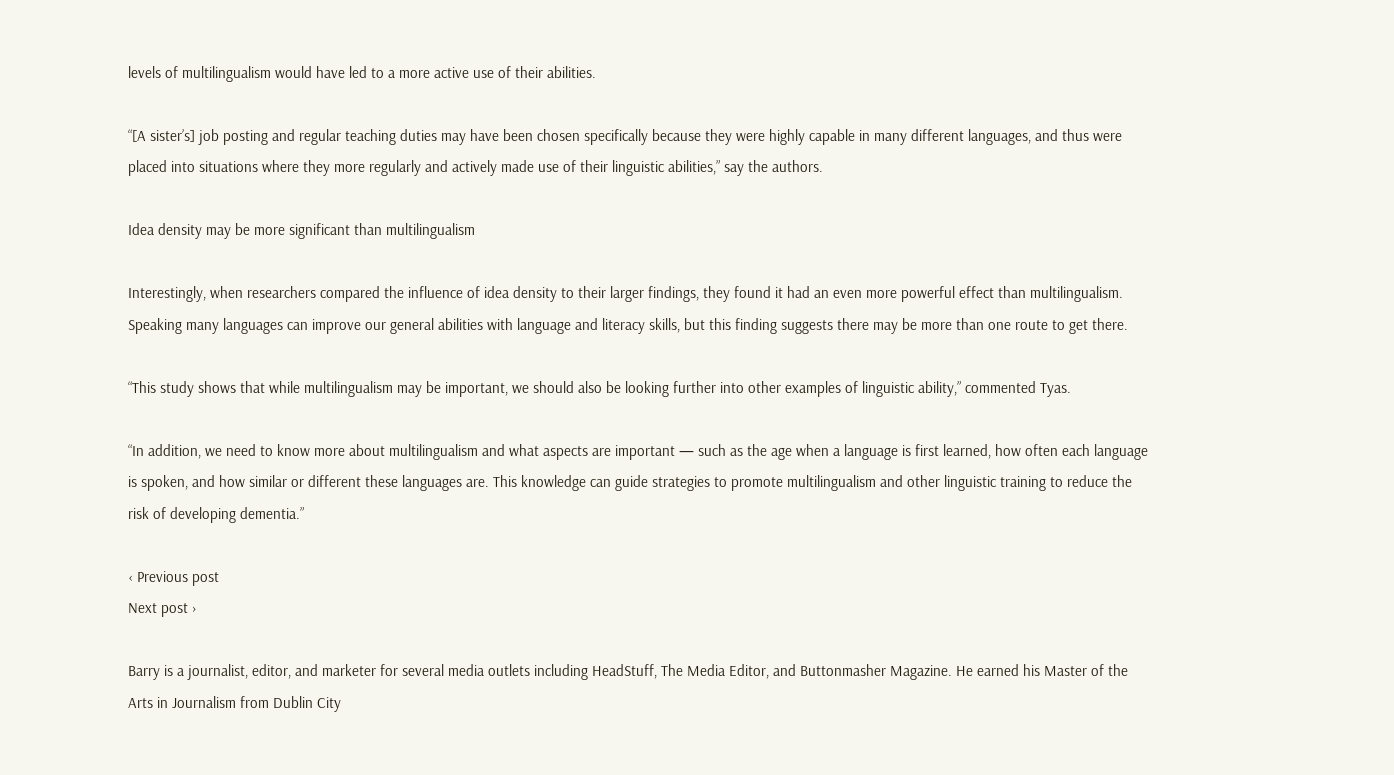levels of multilingualism would have led to a more active use of their abilities.

“[A sister’s] job posting and regular teaching duties may have been chosen specifically because they were highly capable in many different languages, and thus were placed into situations where they more regularly and actively made use of their linguistic abilities,” say the authors.

Idea density may be more significant than multilingualism

Interestingly, when researchers compared the influence of idea density to their larger findings, they found it had an even more powerful effect than multilingualism. Speaking many languages can improve our general abilities with language and literacy skills, but this finding suggests there may be more than one route to get there.

“This study shows that while multilingualism may be important, we should also be looking further into other examples of linguistic ability,” commented Tyas.

“In addition, we need to know more about multilingualism and what aspects are important — such as the age when a language is first learned, how often each language is spoken, and how similar or different these languages are. This knowledge can guide strategies to promote multilingualism and other linguistic training to reduce the risk of developing dementia.”

‹ Previous post
Next post ›

Barry is a journalist, editor, and marketer for several media outlets including HeadStuff, The Media Editor, and Buttonmasher Magazine. He earned his Master of the Arts in Journalism from Dublin City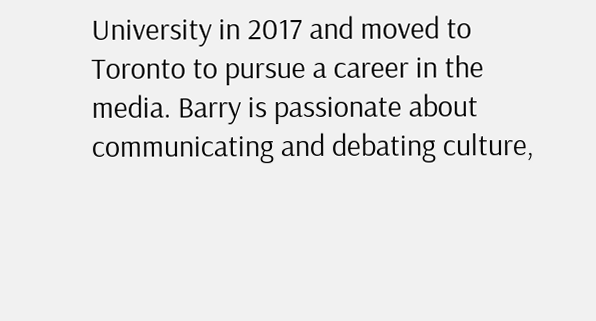University in 2017 and moved to Toronto to pursue a career in the media. Barry is passionate about communicating and debating culture,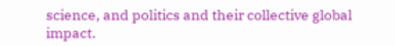science, and politics and their collective global impact.